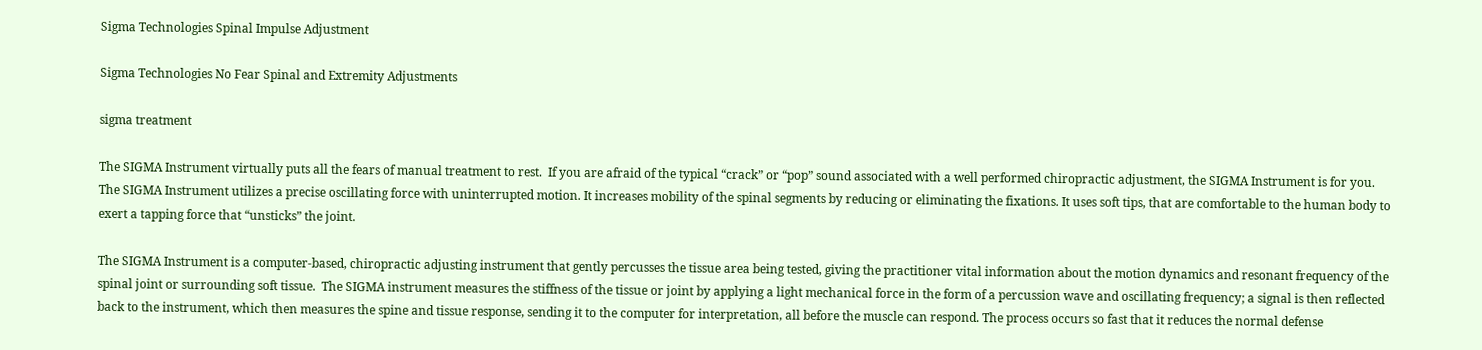Sigma Technologies Spinal Impulse Adjustment

Sigma Technologies No Fear Spinal and Extremity Adjustments

sigma treatment

The SIGMA Instrument virtually puts all the fears of manual treatment to rest.  If you are afraid of the typical “crack” or “pop” sound associated with a well performed chiropractic adjustment, the SIGMA Instrument is for you.  The SIGMA Instrument utilizes a precise oscillating force with uninterrupted motion. It increases mobility of the spinal segments by reducing or eliminating the fixations. It uses soft tips, that are comfortable to the human body to exert a tapping force that “unsticks” the joint.

The SIGMA Instrument is a computer-based, chiropractic adjusting instrument that gently percusses the tissue area being tested, giving the practitioner vital information about the motion dynamics and resonant frequency of the spinal joint or surrounding soft tissue.  The SIGMA instrument measures the stiffness of the tissue or joint by applying a light mechanical force in the form of a percussion wave and oscillating frequency; a signal is then reflected back to the instrument, which then measures the spine and tissue response, sending it to the computer for interpretation, all before the muscle can respond. The process occurs so fast that it reduces the normal defense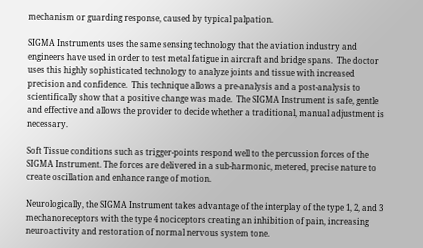mechanism or guarding response, caused by typical palpation.

SIGMA Instruments uses the same sensing technology that the aviation industry and engineers have used in order to test metal fatigue in aircraft and bridge spans.  The doctor uses this highly sophisticated technology to analyze joints and tissue with increased precision and confidence.  This technique allows a pre-analysis and a post-analysis to scientifically show that a positive change was made.  The SIGMA Instrument is safe, gentle and effective and allows the provider to decide whether a traditional, manual adjustment is necessary.

Soft Tissue conditions such as trigger-points respond well to the percussion forces of the SIGMA Instrument. The forces are delivered in a sub-harmonic, metered, precise nature to create oscillation and enhance range of motion.

Neurologically, the SIGMA Instrument takes advantage of the interplay of the type 1, 2, and 3 mechanoreceptors with the type 4 nociceptors creating an inhibition of pain, increasing neuroactivity and restoration of normal nervous system tone.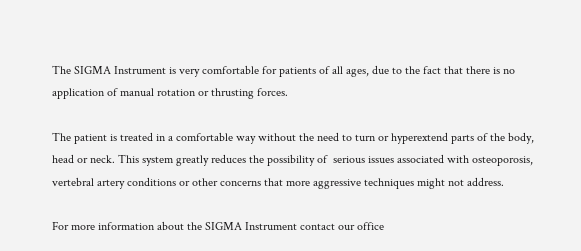The SIGMA Instrument is very comfortable for patients of all ages, due to the fact that there is no application of manual rotation or thrusting forces.

The patient is treated in a comfortable way without the need to turn or hyperextend parts of the body, head or neck. This system greatly reduces the possibility of  serious issues associated with osteoporosis, vertebral artery conditions or other concerns that more aggressive techniques might not address.

For more information about the SIGMA Instrument contact our office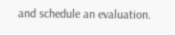and schedule an evaluation.